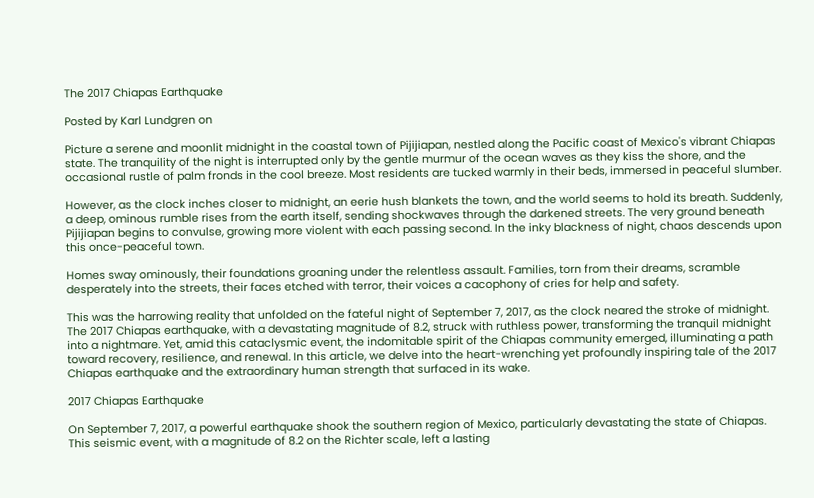The 2017 Chiapas Earthquake

Posted by Karl Lundgren on

Picture a serene and moonlit midnight in the coastal town of Pijijiapan, nestled along the Pacific coast of Mexico's vibrant Chiapas state. The tranquility of the night is interrupted only by the gentle murmur of the ocean waves as they kiss the shore, and the occasional rustle of palm fronds in the cool breeze. Most residents are tucked warmly in their beds, immersed in peaceful slumber.

However, as the clock inches closer to midnight, an eerie hush blankets the town, and the world seems to hold its breath. Suddenly, a deep, ominous rumble rises from the earth itself, sending shockwaves through the darkened streets. The very ground beneath Pijijiapan begins to convulse, growing more violent with each passing second. In the inky blackness of night, chaos descends upon this once-peaceful town.

Homes sway ominously, their foundations groaning under the relentless assault. Families, torn from their dreams, scramble desperately into the streets, their faces etched with terror, their voices a cacophony of cries for help and safety.

This was the harrowing reality that unfolded on the fateful night of September 7, 2017, as the clock neared the stroke of midnight. The 2017 Chiapas earthquake, with a devastating magnitude of 8.2, struck with ruthless power, transforming the tranquil midnight into a nightmare. Yet, amid this cataclysmic event, the indomitable spirit of the Chiapas community emerged, illuminating a path toward recovery, resilience, and renewal. In this article, we delve into the heart-wrenching yet profoundly inspiring tale of the 2017 Chiapas earthquake and the extraordinary human strength that surfaced in its wake.

2017 Chiapas Earthquake

On September 7, 2017, a powerful earthquake shook the southern region of Mexico, particularly devastating the state of Chiapas. This seismic event, with a magnitude of 8.2 on the Richter scale, left a lasting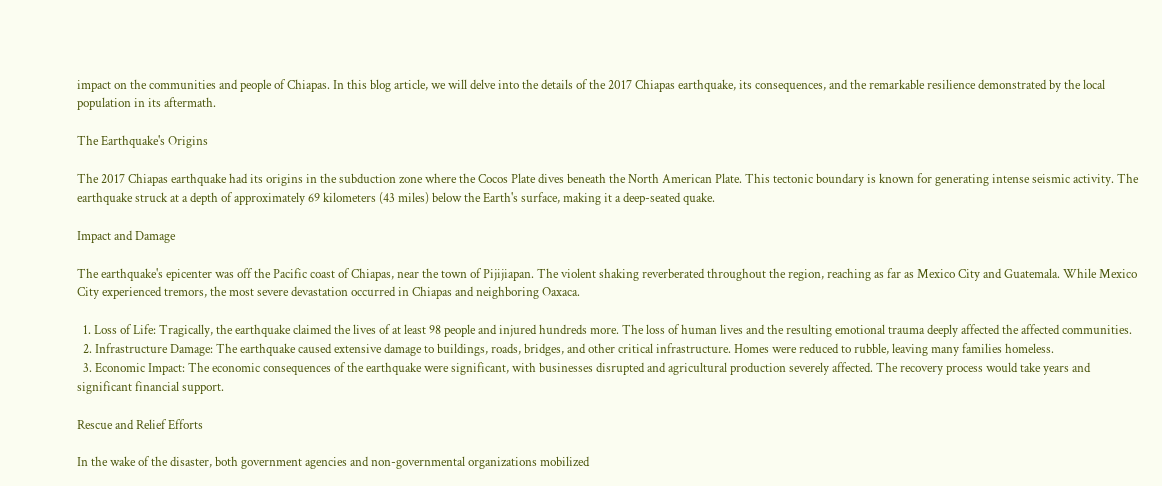impact on the communities and people of Chiapas. In this blog article, we will delve into the details of the 2017 Chiapas earthquake, its consequences, and the remarkable resilience demonstrated by the local population in its aftermath.

The Earthquake's Origins

The 2017 Chiapas earthquake had its origins in the subduction zone where the Cocos Plate dives beneath the North American Plate. This tectonic boundary is known for generating intense seismic activity. The earthquake struck at a depth of approximately 69 kilometers (43 miles) below the Earth's surface, making it a deep-seated quake.

Impact and Damage

The earthquake's epicenter was off the Pacific coast of Chiapas, near the town of Pijijiapan. The violent shaking reverberated throughout the region, reaching as far as Mexico City and Guatemala. While Mexico City experienced tremors, the most severe devastation occurred in Chiapas and neighboring Oaxaca.

  1. Loss of Life: Tragically, the earthquake claimed the lives of at least 98 people and injured hundreds more. The loss of human lives and the resulting emotional trauma deeply affected the affected communities.
  2. Infrastructure Damage: The earthquake caused extensive damage to buildings, roads, bridges, and other critical infrastructure. Homes were reduced to rubble, leaving many families homeless.
  3. Economic Impact: The economic consequences of the earthquake were significant, with businesses disrupted and agricultural production severely affected. The recovery process would take years and significant financial support.

Rescue and Relief Efforts

In the wake of the disaster, both government agencies and non-governmental organizations mobilized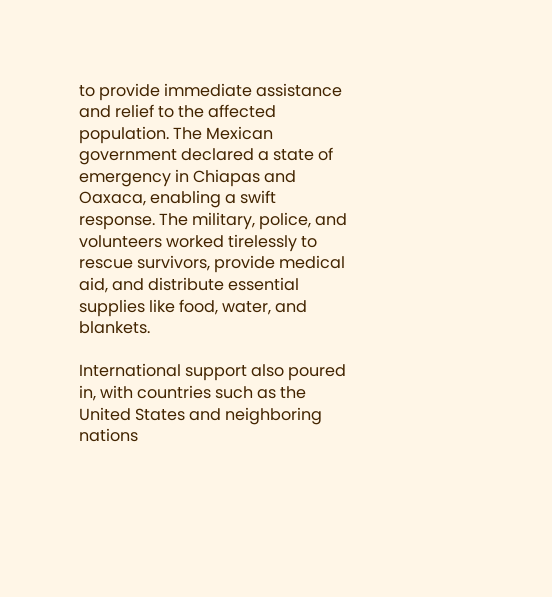to provide immediate assistance and relief to the affected population. The Mexican government declared a state of emergency in Chiapas and Oaxaca, enabling a swift response. The military, police, and volunteers worked tirelessly to rescue survivors, provide medical aid, and distribute essential supplies like food, water, and blankets.

International support also poured in, with countries such as the United States and neighboring nations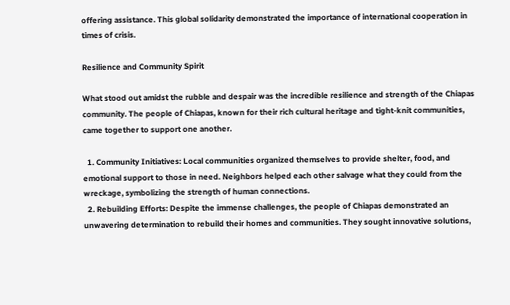offering assistance. This global solidarity demonstrated the importance of international cooperation in times of crisis.

Resilience and Community Spirit

What stood out amidst the rubble and despair was the incredible resilience and strength of the Chiapas community. The people of Chiapas, known for their rich cultural heritage and tight-knit communities, came together to support one another.

  1. Community Initiatives: Local communities organized themselves to provide shelter, food, and emotional support to those in need. Neighbors helped each other salvage what they could from the wreckage, symbolizing the strength of human connections.
  2. Rebuilding Efforts: Despite the immense challenges, the people of Chiapas demonstrated an unwavering determination to rebuild their homes and communities. They sought innovative solutions,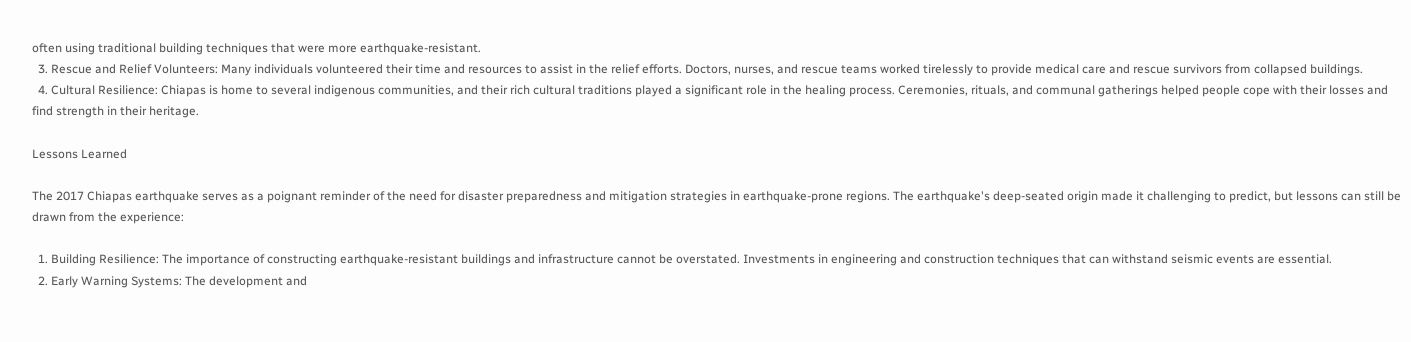often using traditional building techniques that were more earthquake-resistant.
  3. Rescue and Relief Volunteers: Many individuals volunteered their time and resources to assist in the relief efforts. Doctors, nurses, and rescue teams worked tirelessly to provide medical care and rescue survivors from collapsed buildings.
  4. Cultural Resilience: Chiapas is home to several indigenous communities, and their rich cultural traditions played a significant role in the healing process. Ceremonies, rituals, and communal gatherings helped people cope with their losses and find strength in their heritage.

Lessons Learned

The 2017 Chiapas earthquake serves as a poignant reminder of the need for disaster preparedness and mitigation strategies in earthquake-prone regions. The earthquake's deep-seated origin made it challenging to predict, but lessons can still be drawn from the experience:

  1. Building Resilience: The importance of constructing earthquake-resistant buildings and infrastructure cannot be overstated. Investments in engineering and construction techniques that can withstand seismic events are essential.
  2. Early Warning Systems: The development and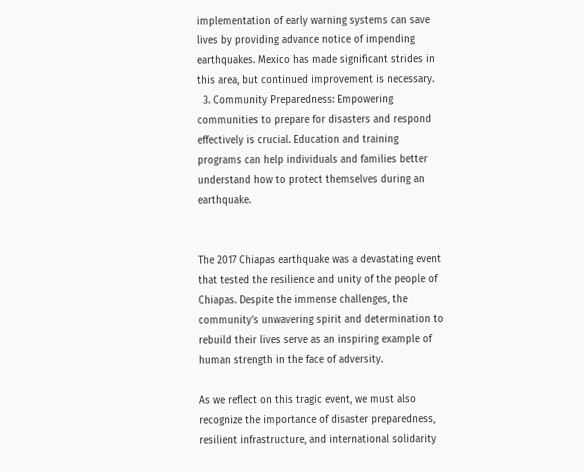implementation of early warning systems can save lives by providing advance notice of impending earthquakes. Mexico has made significant strides in this area, but continued improvement is necessary.
  3. Community Preparedness: Empowering communities to prepare for disasters and respond effectively is crucial. Education and training programs can help individuals and families better understand how to protect themselves during an earthquake.


The 2017 Chiapas earthquake was a devastating event that tested the resilience and unity of the people of Chiapas. Despite the immense challenges, the community's unwavering spirit and determination to rebuild their lives serve as an inspiring example of human strength in the face of adversity.

As we reflect on this tragic event, we must also recognize the importance of disaster preparedness, resilient infrastructure, and international solidarity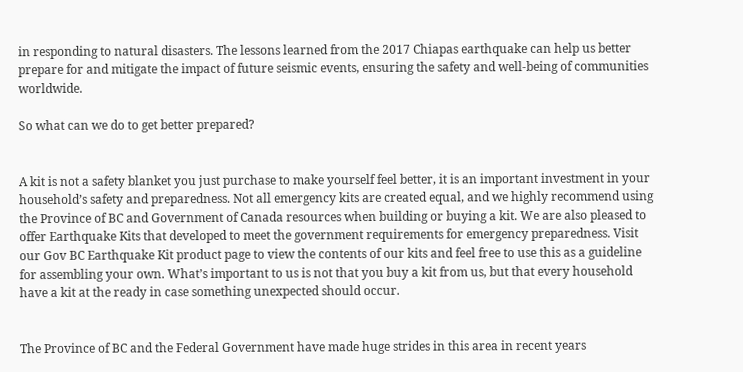in responding to natural disasters. The lessons learned from the 2017 Chiapas earthquake can help us better prepare for and mitigate the impact of future seismic events, ensuring the safety and well-being of communities worldwide.

So what can we do to get better prepared?


A kit is not a safety blanket you just purchase to make yourself feel better, it is an important investment in your household’s safety and preparedness. Not all emergency kits are created equal, and we highly recommend using the Province of BC and Government of Canada resources when building or buying a kit. We are also pleased to offer Earthquake Kits that developed to meet the government requirements for emergency preparedness. Visit our Gov BC Earthquake Kit product page to view the contents of our kits and feel free to use this as a guideline for assembling your own. What’s important to us is not that you buy a kit from us, but that every household have a kit at the ready in case something unexpected should occur.


The Province of BC and the Federal Government have made huge strides in this area in recent years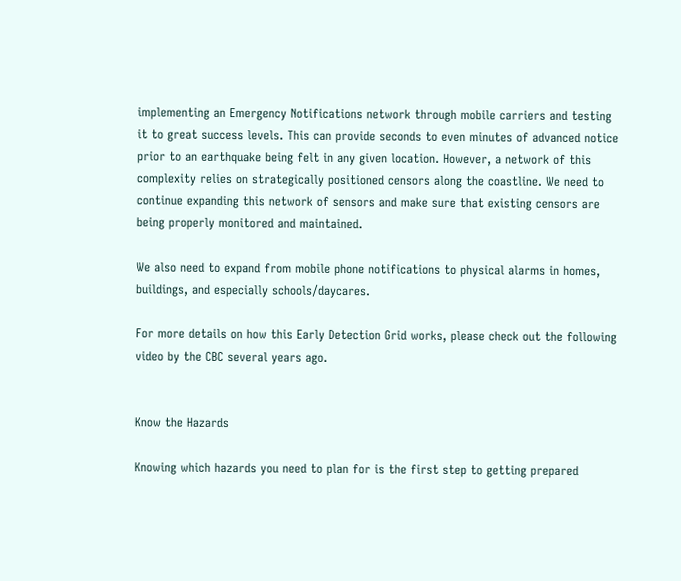implementing an Emergency Notifications network through mobile carriers and testing it to great success levels. This can provide seconds to even minutes of advanced notice prior to an earthquake being felt in any given location. However, a network of this complexity relies on strategically positioned censors along the coastline. We need to continue expanding this network of sensors and make sure that existing censors are being properly monitored and maintained.

We also need to expand from mobile phone notifications to physical alarms in homes, buildings, and especially schools/daycares.

For more details on how this Early Detection Grid works, please check out the following video by the CBC several years ago.


Know the Hazards

Knowing which hazards you need to plan for is the first step to getting prepared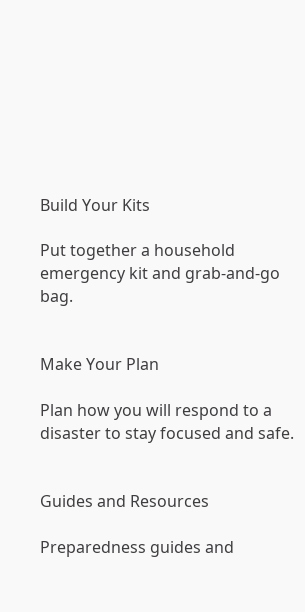Build Your Kits

Put together a household emergency kit and grab-and-go bag.


Make Your Plan

Plan how you will respond to a disaster to stay focused and safe.


Guides and Resources

Preparedness guides and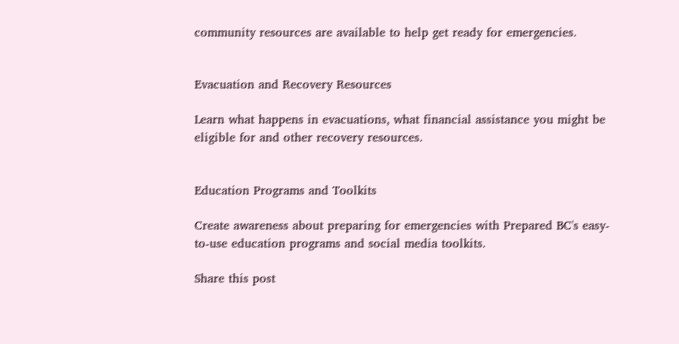community resources are available to help get ready for emergencies.


Evacuation and Recovery Resources

Learn what happens in evacuations, what financial assistance you might be eligible for and other recovery resources.


Education Programs and Toolkits

Create awareness about preparing for emergencies with Prepared BC's easy-to-use education programs and social media toolkits.

Share this post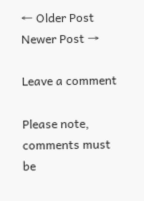← Older Post Newer Post →

Leave a comment

Please note, comments must be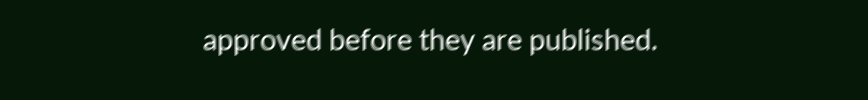approved before they are published.